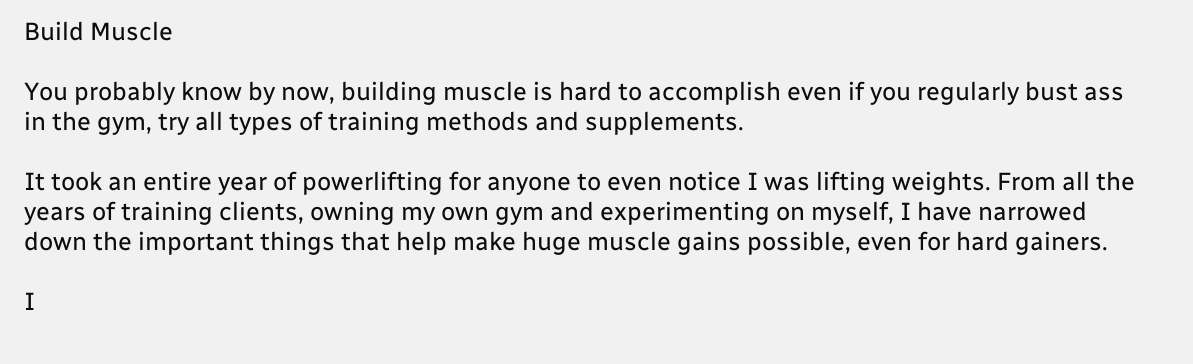Build Muscle

You probably know by now, building muscle is hard to accomplish even if you regularly bust ass in the gym, try all types of training methods and supplements.

It took an entire year of powerlifting for anyone to even notice I was lifting weights. From all the years of training clients, owning my own gym and experimenting on myself, I have narrowed down the important things that help make huge muscle gains possible, even for hard gainers.

I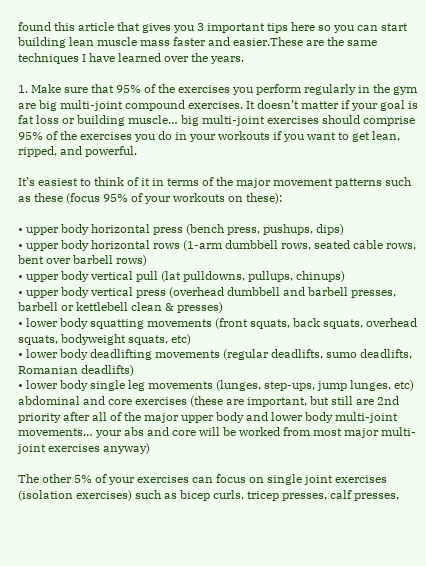found this article that gives you 3 important tips here so you can start building lean muscle mass faster and easier.These are the same techniques I have learned over the years.

1. Make sure that 95% of the exercises you perform regularly in the gym are big multi-joint compound exercises. It doesn’t matter if your goal is fat loss or building muscle… big multi-joint exercises should comprise 95% of the exercises you do in your workouts if you want to get lean, ripped, and powerful.

It’s easiest to think of it in terms of the major movement patterns such as these (focus 95% of your workouts on these):

• upper body horizontal press (bench press, pushups, dips)
• upper body horizontal rows (1-arm dumbbell rows, seated cable rows, bent over barbell rows)
• upper body vertical pull (lat pulldowns, pullups, chinups)
• upper body vertical press (overhead dumbbell and barbell presses, barbell or kettlebell clean & presses)
• lower body squatting movements (front squats, back squats, overhead squats, bodyweight squats, etc)
• lower body deadlifting movements (regular deadlifts, sumo deadlifts, Romanian deadlifts)
• lower body single leg movements (lunges, step-ups, jump lunges, etc)
abdominal and core exercises (these are important, but still are 2nd priority after all of the major upper body and lower body multi-joint movements… your abs and core will be worked from most major multi-joint exercises anyway)

The other 5% of your exercises can focus on single joint exercises (isolation exercises) such as bicep curls, tricep presses, calf presses,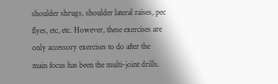shoulder shrugs, shoulder lateral raises, pec flyes, etc, etc. However, these exercises are only accessory exercises to do after the main focus has been the multi-joint drills.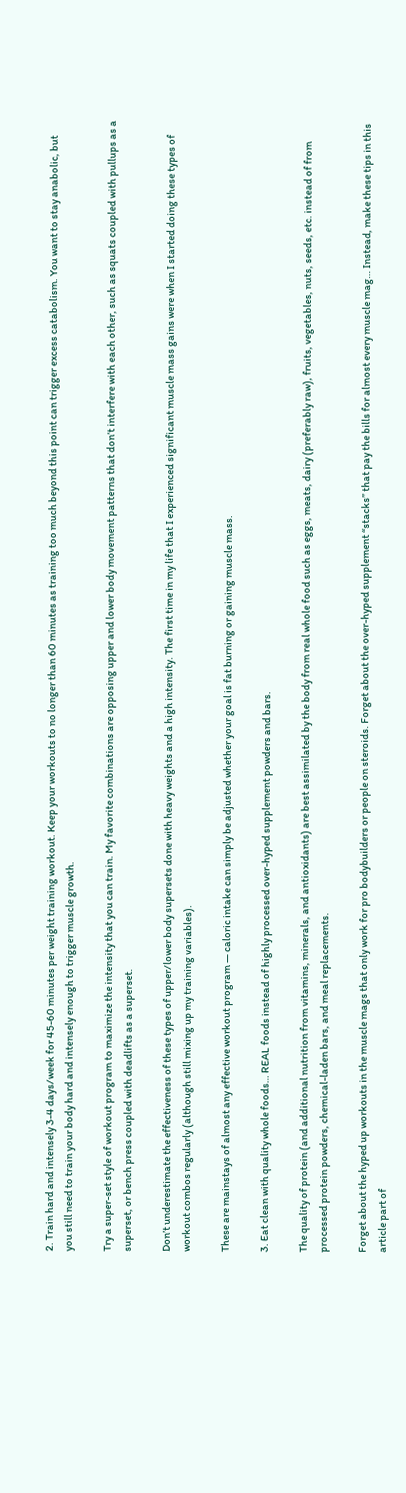2. Train hard and intensely 3-4 days/week for 45-60 minutes per weight training workout. Keep your workouts to no longer than 60 minutes as training too much beyond this point can trigger excess catabolism. You want to stay anabolic, but you still need to train your body hard and intensely enough to trigger muscle growth.

Try a super-set style of workout program to maximize the intensity that you can train. My favorite combinations are opposing upper and lower body movement patterns that don’t interfere with each other, such as squats coupled with pullups as a superset, or bench press coupled with deadlifts as a superset.

Don’t underestimate the effectiveness of these types of upper/lower body supersets done with heavy weights and a high intensity. The first time in my life that I experienced significant muscle mass gains were when I started doing these types of workout combos regularly (although still mixing up my training variables).

These are mainstays of almost any effective workout program — caloric intake can simply be adjusted whether your goal is fat burning or gaining muscle mass.

3. Eat clean with quality whole foods… REAL foods instead of highly processed over-hyped supplement powders and bars.

The quality of protein (and additional nutrition from vitamins, minerals, and antioxidants) are best assimilated by the body from real whole food such as eggs, meats, dairy (preferably raw), fruits, vegetables, nuts, seeds, etc. instead of from processed protein powders, chemical-laden bars, and meal replacements.

Forget about the hyped up workouts in the muscle mags that only work for pro bodybuilders or people on steroids. Forget about the over-hyped supplement “stacks” that pay the bills for almost every muscle mag… Instead, make these tips in this article part of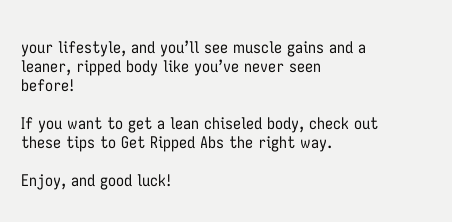your lifestyle, and you’ll see muscle gains and a leaner, ripped body like you’ve never seen before!

If you want to get a lean chiseled body, check out these tips to Get Ripped Abs the right way.

Enjoy, and good luck!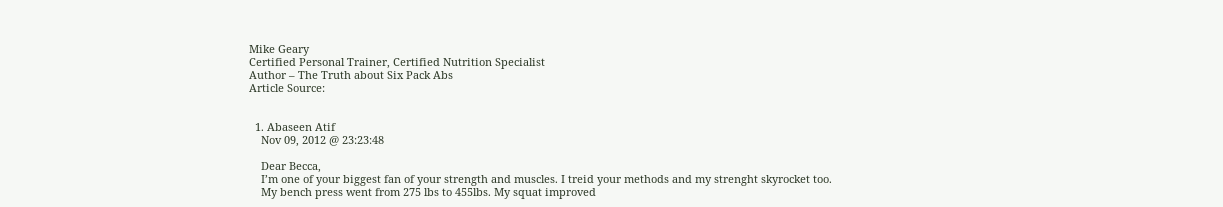Mike Geary
Certified Personal Trainer, Certified Nutrition Specialist
Author – The Truth about Six Pack Abs
Article Source:


  1. Abaseen Atif
    Nov 09, 2012 @ 23:23:48

    Dear Becca,
    I’m one of your biggest fan of your strength and muscles. I treid your methods and my strenght skyrocket too.
    My bench press went from 275 lbs to 455lbs. My squat improved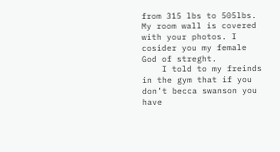from 315 lbs to 505lbs. My room wall is covered with your photos. I cosider you my female God of streght.
    I told to my freinds in the gym that if you don’t becca swanson you have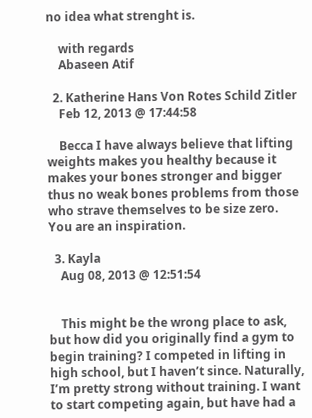no idea what strenght is.

    with regards
    Abaseen Atif

  2. Katherine Hans Von Rotes Schild Zitler
    Feb 12, 2013 @ 17:44:58

    Becca I have always believe that lifting weights makes you healthy because it makes your bones stronger and bigger thus no weak bones problems from those who strave themselves to be size zero. You are an inspiration.

  3. Kayla
    Aug 08, 2013 @ 12:51:54


    This might be the wrong place to ask, but how did you originally find a gym to begin training? I competed in lifting in high school, but I haven’t since. Naturally, I’m pretty strong without training. I want to start competing again, but have had a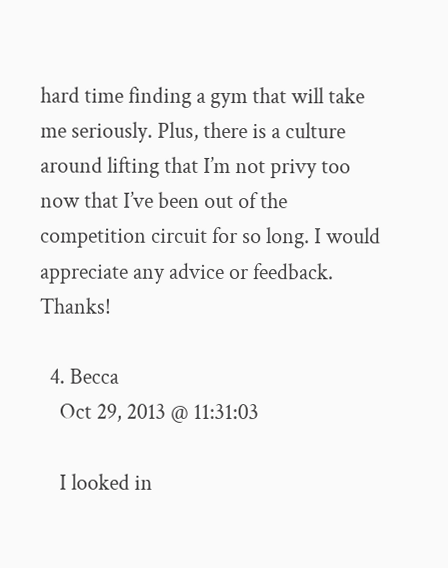hard time finding a gym that will take me seriously. Plus, there is a culture around lifting that I’m not privy too now that I’ve been out of the competition circuit for so long. I would appreciate any advice or feedback. Thanks!

  4. Becca
    Oct 29, 2013 @ 11:31:03

    I looked in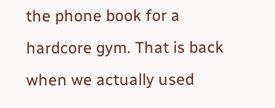the phone book for a hardcore gym. That is back when we actually used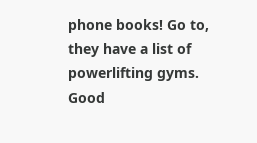phone books! Go to, they have a list of powerlifting gyms. Good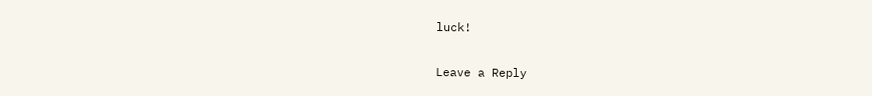luck!

Leave a Reply